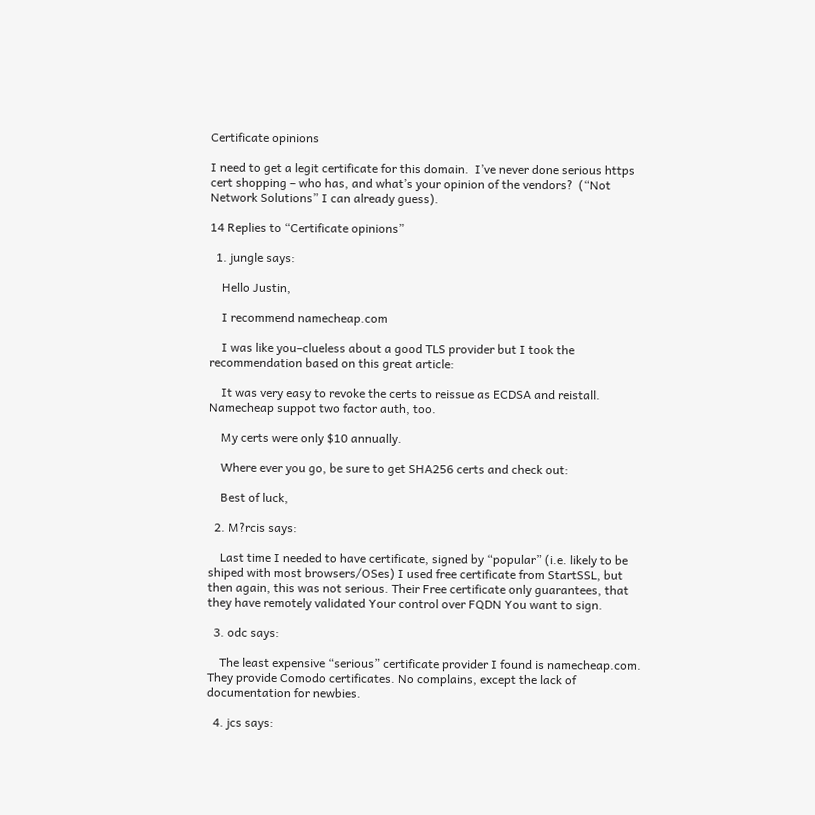Certificate opinions

I need to get a legit certificate for this domain.  I’ve never done serious https cert shopping – who has, and what’s your opinion of the vendors?  (“Not Network Solutions” I can already guess).

14 Replies to “Certificate opinions”

  1. jungle says:

    Hello Justin,

    I recommend namecheap.com

    I was like you–clueless about a good TLS provider but I took the recommendation based on this great article:

    It was very easy to revoke the certs to reissue as ECDSA and reistall. Namecheap suppot two factor auth, too.

    My certs were only $10 annually.

    Where ever you go, be sure to get SHA256 certs and check out:

    Best of luck,

  2. M?rcis says:

    Last time I needed to have certificate, signed by “popular” (i.e. likely to be shiped with most browsers/OSes) I used free certificate from StartSSL, but then again, this was not serious. Their Free certificate only guarantees, that they have remotely validated Your control over FQDN You want to sign.

  3. odc says:

    The least expensive “serious” certificate provider I found is namecheap.com. They provide Comodo certificates. No complains, except the lack of documentation for newbies.

  4. jcs says: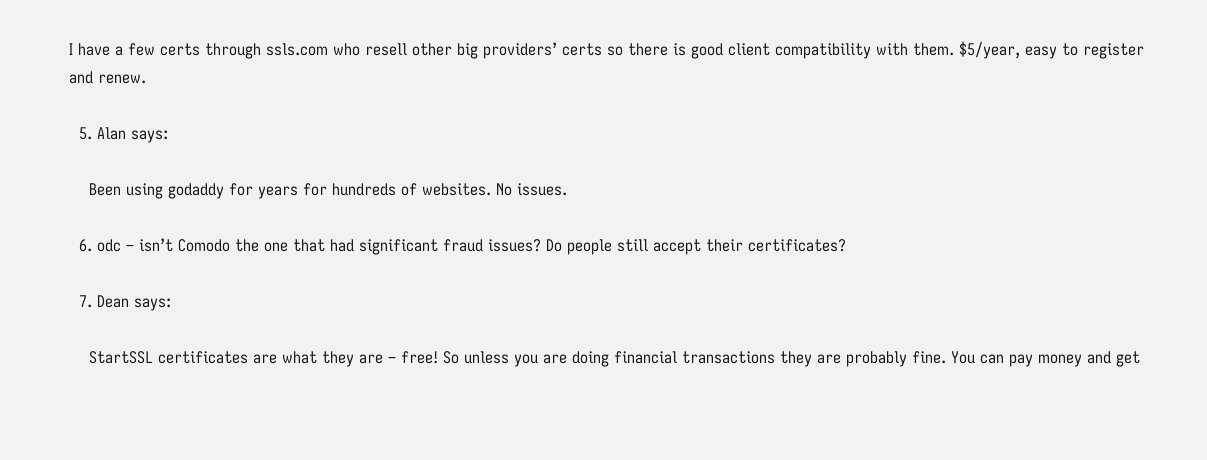I have a few certs through ssls.com who resell other big providers’ certs so there is good client compatibility with them. $5/year, easy to register and renew.

  5. Alan says:

    Been using godaddy for years for hundreds of websites. No issues.

  6. odc – isn’t Comodo the one that had significant fraud issues? Do people still accept their certificates?

  7. Dean says:

    StartSSL certificates are what they are – free! So unless you are doing financial transactions they are probably fine. You can pay money and get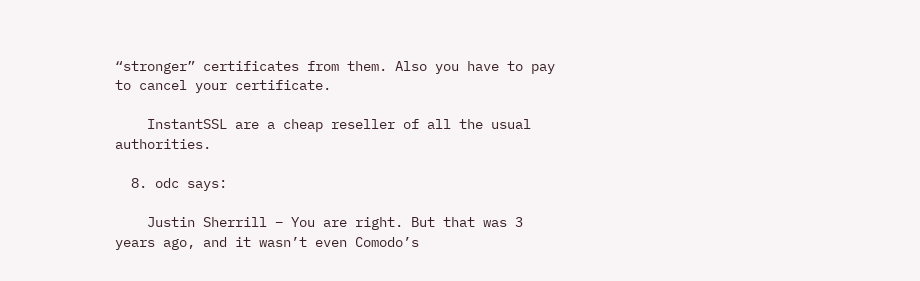“stronger” certificates from them. Also you have to pay to cancel your certificate.

    InstantSSL are a cheap reseller of all the usual authorities.

  8. odc says:

    Justin Sherrill – You are right. But that was 3 years ago, and it wasn’t even Comodo’s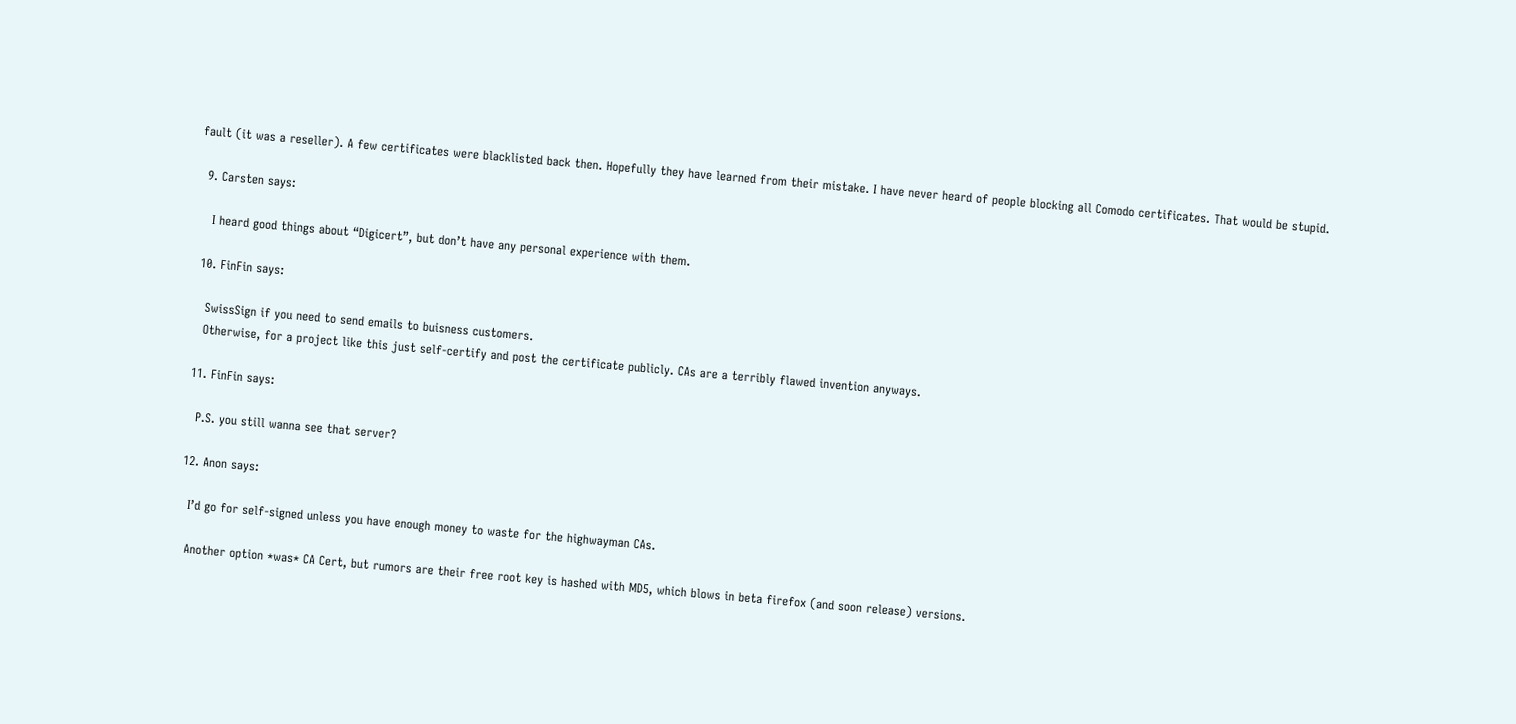fault (it was a reseller). A few certificates were blacklisted back then. Hopefully they have learned from their mistake. I have never heard of people blocking all Comodo certificates. That would be stupid.

  9. Carsten says:

    I heard good things about “Digicert”, but don’t have any personal experience with them.

  10. FinFin says:

    SwissSign if you need to send emails to buisness customers.
    Otherwise, for a project like this just self-certify and post the certificate publicly. CAs are a terribly flawed invention anyways.

  11. FinFin says:

    P.S. you still wanna see that server?

  12. Anon says:

    I’d go for self-signed unless you have enough money to waste for the highwayman CAs.

    Another option *was* CA Cert, but rumors are their free root key is hashed with MD5, which blows in beta firefox (and soon release) versions.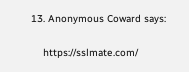13. Anonymous Coward says:

    https://sslmate.com/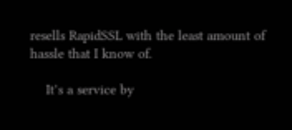resells RapidSSL with the least amount of hassle that I know of.

    It’s a service by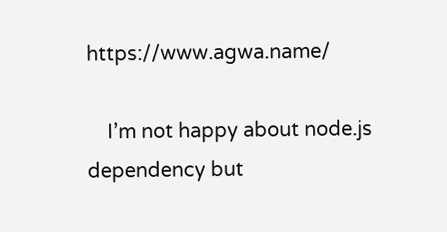https://www.agwa.name/

    I’m not happy about node.js dependency but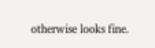otherwise looks fine.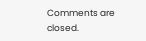Comments are closed.